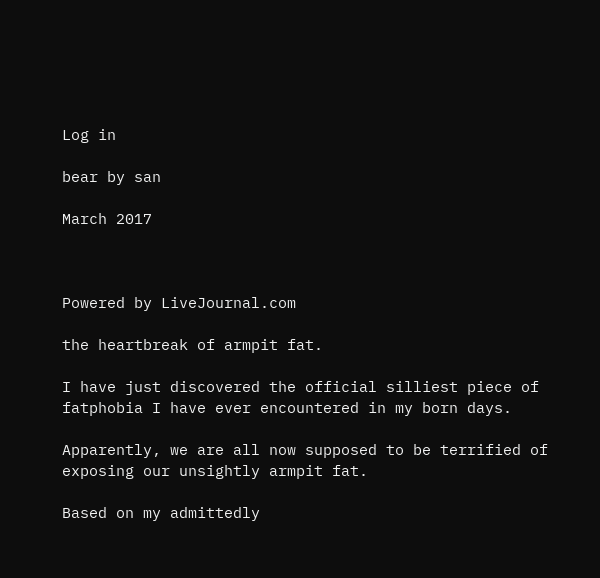Log in

bear by san

March 2017



Powered by LiveJournal.com

the heartbreak of armpit fat.

I have just discovered the official silliest piece of fatphobia I have ever encountered in my born days.

Apparently, we are all now supposed to be terrified of exposing our unsightly armpit fat.

Based on my admittedly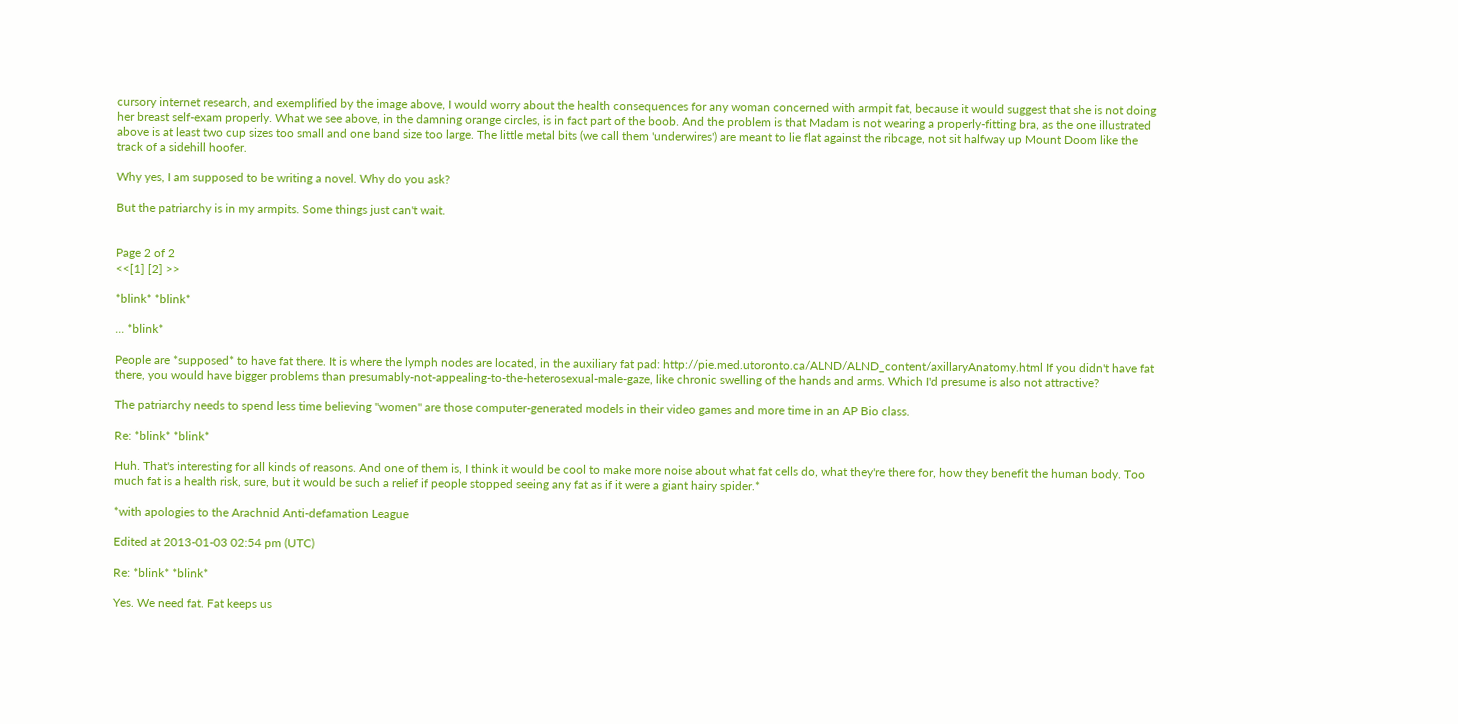cursory internet research, and exemplified by the image above, I would worry about the health consequences for any woman concerned with armpit fat, because it would suggest that she is not doing her breast self-exam properly. What we see above, in the damning orange circles, is in fact part of the boob. And the problem is that Madam is not wearing a properly-fitting bra, as the one illustrated above is at least two cup sizes too small and one band size too large. The little metal bits (we call them 'underwires') are meant to lie flat against the ribcage, not sit halfway up Mount Doom like the track of a sidehill hoofer.

Why yes, I am supposed to be writing a novel. Why do you ask?

But the patriarchy is in my armpits. Some things just can't wait.


Page 2 of 2
<<[1] [2] >>

*blink* *blink*

... *blink*

People are *supposed* to have fat there. It is where the lymph nodes are located, in the auxiliary fat pad: http://pie.med.utoronto.ca/ALND/ALND_content/axillaryAnatomy.html If you didn't have fat there, you would have bigger problems than presumably-not-appealing-to-the-heterosexual-male-gaze, like chronic swelling of the hands and arms. Which I'd presume is also not attractive?

The patriarchy needs to spend less time believing "women" are those computer-generated models in their video games and more time in an AP Bio class.

Re: *blink* *blink*

Huh. That's interesting for all kinds of reasons. And one of them is, I think it would be cool to make more noise about what fat cells do, what they're there for, how they benefit the human body. Too much fat is a health risk, sure, but it would be such a relief if people stopped seeing any fat as if it were a giant hairy spider.*

*with apologies to the Arachnid Anti-defamation League

Edited at 2013-01-03 02:54 pm (UTC)

Re: *blink* *blink*

Yes. We need fat. Fat keeps us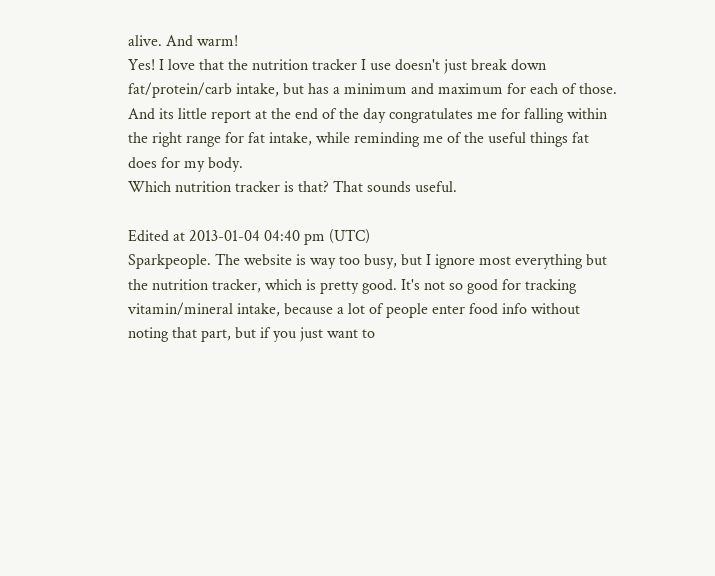alive. And warm!
Yes! I love that the nutrition tracker I use doesn't just break down fat/protein/carb intake, but has a minimum and maximum for each of those. And its little report at the end of the day congratulates me for falling within the right range for fat intake, while reminding me of the useful things fat does for my body.
Which nutrition tracker is that? That sounds useful.

Edited at 2013-01-04 04:40 pm (UTC)
Sparkpeople. The website is way too busy, but I ignore most everything but the nutrition tracker, which is pretty good. It's not so good for tracking vitamin/mineral intake, because a lot of people enter food info without noting that part, but if you just want to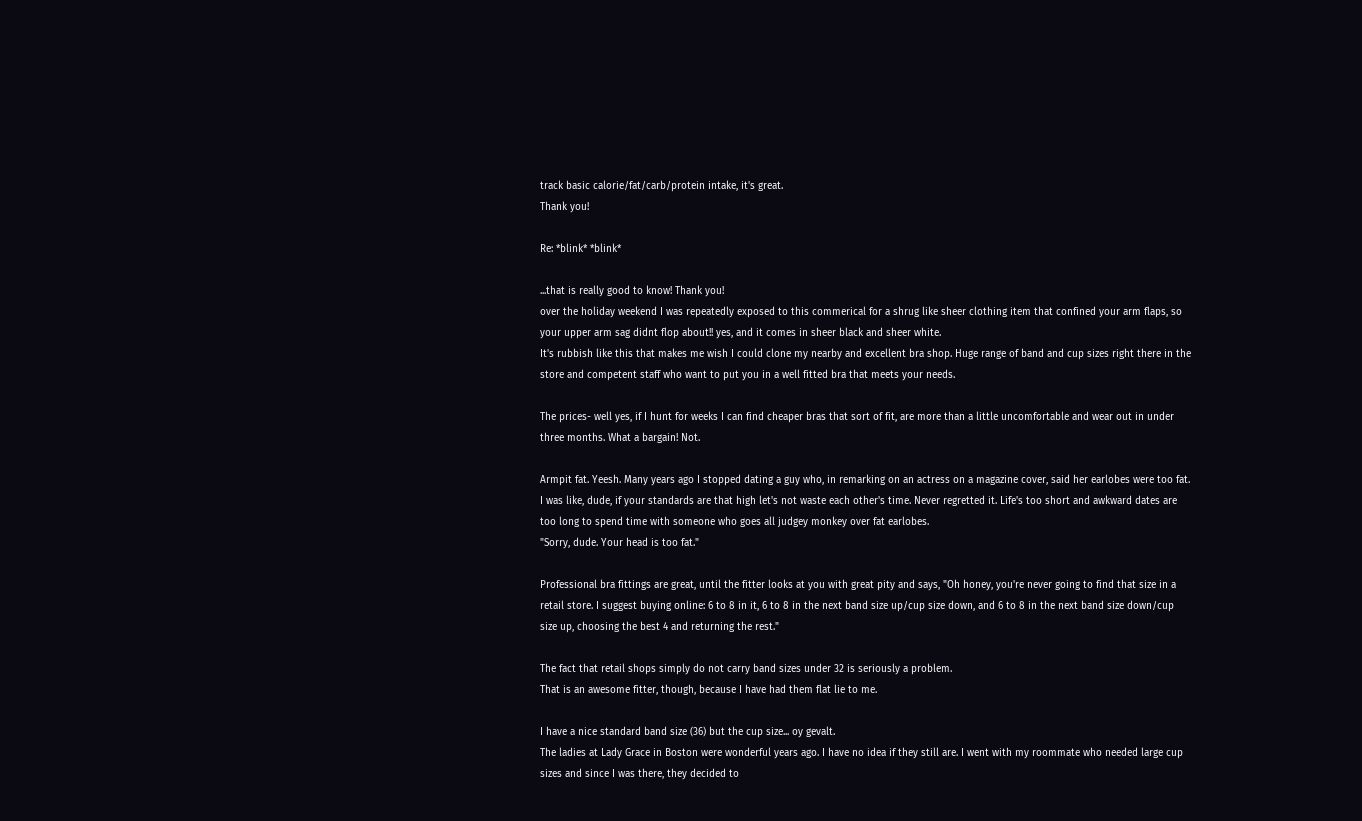track basic calorie/fat/carb/protein intake, it's great.
Thank you!

Re: *blink* *blink*

...that is really good to know! Thank you!
over the holiday weekend I was repeatedly exposed to this commerical for a shrug like sheer clothing item that confined your arm flaps, so your upper arm sag didnt flop about!! yes, and it comes in sheer black and sheer white.
It's rubbish like this that makes me wish I could clone my nearby and excellent bra shop. Huge range of band and cup sizes right there in the store and competent staff who want to put you in a well fitted bra that meets your needs.

The prices- well yes, if I hunt for weeks I can find cheaper bras that sort of fit, are more than a little uncomfortable and wear out in under three months. What a bargain! Not.

Armpit fat. Yeesh. Many years ago I stopped dating a guy who, in remarking on an actress on a magazine cover, said her earlobes were too fat. I was like, dude, if your standards are that high let's not waste each other's time. Never regretted it. Life's too short and awkward dates are too long to spend time with someone who goes all judgey monkey over fat earlobes.
"Sorry, dude. Your head is too fat."

Professional bra fittings are great, until the fitter looks at you with great pity and says, "Oh honey, you're never going to find that size in a retail store. I suggest buying online: 6 to 8 in it, 6 to 8 in the next band size up/cup size down, and 6 to 8 in the next band size down/cup size up, choosing the best 4 and returning the rest."

The fact that retail shops simply do not carry band sizes under 32 is seriously a problem.
That is an awesome fitter, though, because I have had them flat lie to me.

I have a nice standard band size (36) but the cup size... oy gevalt.
The ladies at Lady Grace in Boston were wonderful years ago. I have no idea if they still are. I went with my roommate who needed large cup sizes and since I was there, they decided to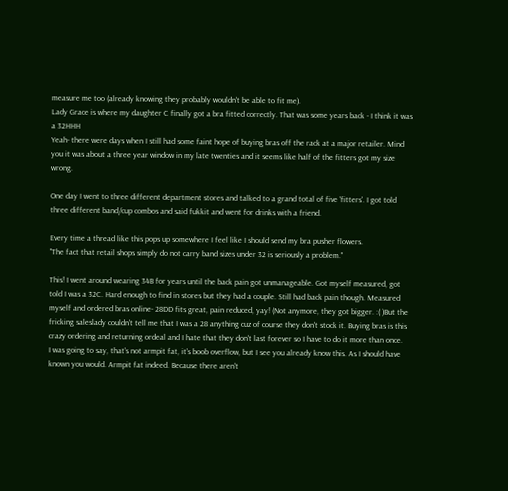measure me too (already knowing they probably wouldn't be able to fit me).
Lady Grace is where my daughter C finally got a bra fitted correctly. That was some years back - I think it was a 32HHH
Yeah- there were days when I still had some faint hope of buying bras off the rack at a major retailer. Mind you it was about a three year window in my late twenties and it seems like half of the fitters got my size wrong.

One day I went to three different department stores and talked to a grand total of five 'fitters'. I got told three different band/cup combos and said fukkit and went for drinks with a friend.

Every time a thread like this pops up somewhere I feel like I should send my bra pusher flowers.
"The fact that retail shops simply do not carry band sizes under 32 is seriously a problem."

This! I went around wearing 34B for years until the back pain got unmanageable. Got myself measured, got told I was a 32C. Hard enough to find in stores but they had a couple. Still had back pain though. Measured myself and ordered bras online- 28DD fits great, pain reduced, yay! (Not anymore, they got bigger. :( )But the fricking saleslady couldn't tell me that I was a 28 anything cuz of course they don't stock it. Buying bras is this crazy ordering and returning ordeal and I hate that they don't last forever so I have to do it more than once.
I was going to say, that's not armpit fat, it's boob overflow, but I see you already know this. As I should have known you would. Armpit fat indeed. Because there aren't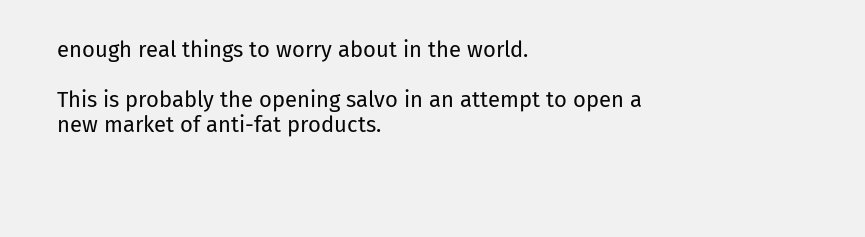enough real things to worry about in the world.

This is probably the opening salvo in an attempt to open a new market of anti-fat products.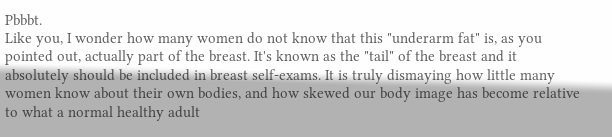Pbbbt.
Like you, I wonder how many women do not know that this "underarm fat" is, as you pointed out, actually part of the breast. It's known as the "tail" of the breast and it absolutely should be included in breast self-exams. It is truly dismaying how little many women know about their own bodies, and how skewed our body image has become relative to what a normal healthy adult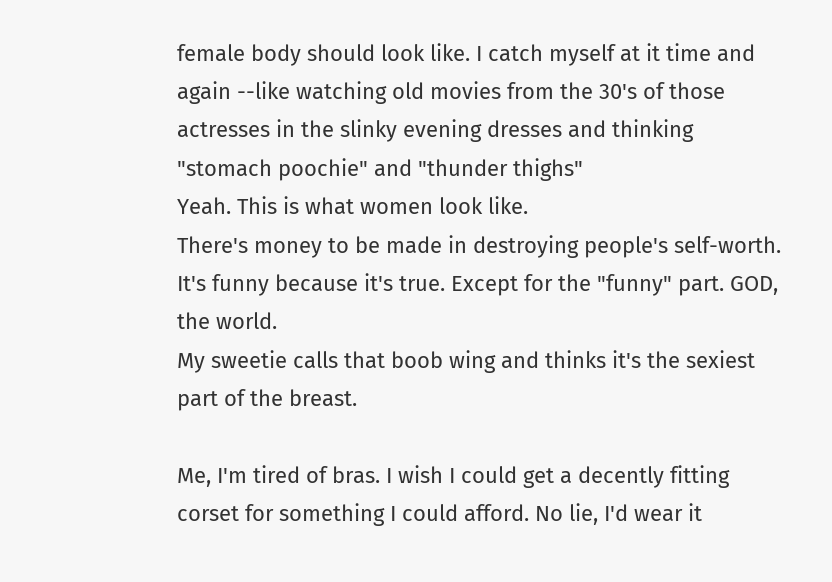female body should look like. I catch myself at it time and again --like watching old movies from the 30's of those actresses in the slinky evening dresses and thinking "stomach poochie" and "thunder thighs"
Yeah. This is what women look like.
There's money to be made in destroying people's self-worth.
It's funny because it's true. Except for the "funny" part. GOD, the world.
My sweetie calls that boob wing and thinks it's the sexiest part of the breast.

Me, I'm tired of bras. I wish I could get a decently fitting corset for something I could afford. No lie, I'd wear it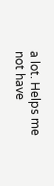a lot. Helps me not have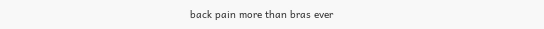back pain more than bras ever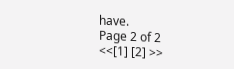have.
Page 2 of 2
<<[1] [2] >>